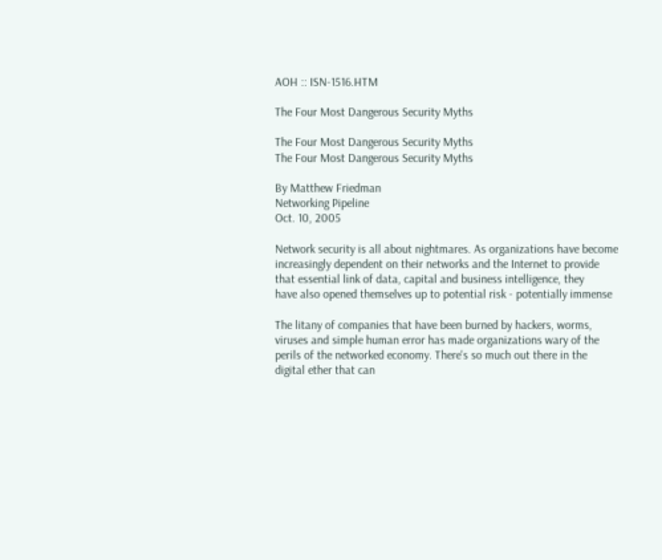AOH :: ISN-1516.HTM

The Four Most Dangerous Security Myths

The Four Most Dangerous Security Myths
The Four Most Dangerous Security Myths

By Matthew Friedman
Networking Pipeline
Oct. 10, 2005

Network security is all about nightmares. As organizations have become
increasingly dependent on their networks and the Internet to provide
that essential link of data, capital and business intelligence, they
have also opened themselves up to potential risk - potentially immense

The litany of companies that have been burned by hackers, worms,
viruses and simple human error has made organizations wary of the
perils of the networked economy. There's so much out there in the
digital ether that can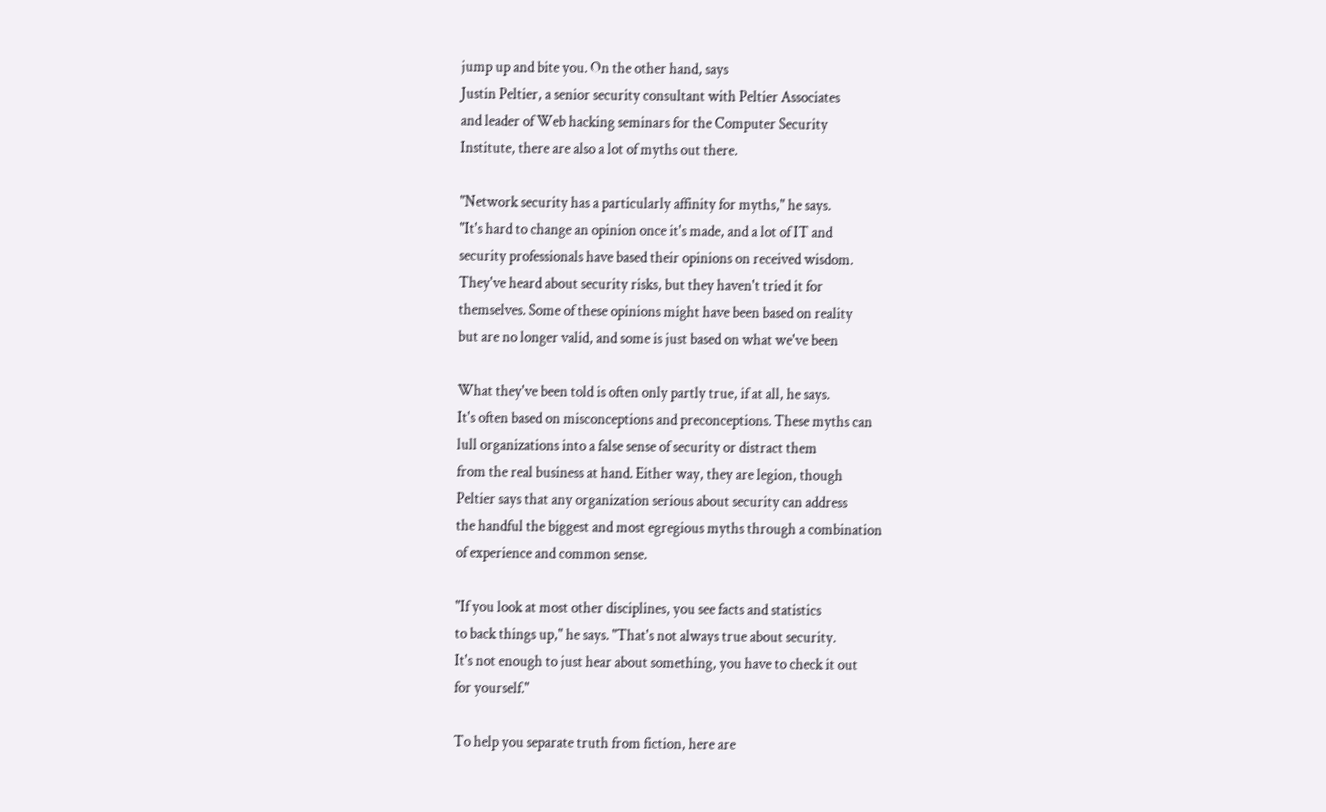jump up and bite you. On the other hand, says
Justin Peltier, a senior security consultant with Peltier Associates
and leader of Web hacking seminars for the Computer Security
Institute, there are also a lot of myths out there.

"Network security has a particularly affinity for myths," he says.
"It's hard to change an opinion once it's made, and a lot of IT and
security professionals have based their opinions on received wisdom.
They've heard about security risks, but they haven't tried it for
themselves. Some of these opinions might have been based on reality
but are no longer valid, and some is just based on what we've been

What they've been told is often only partly true, if at all, he says.
It's often based on misconceptions and preconceptions. These myths can
lull organizations into a false sense of security or distract them
from the real business at hand. Either way, they are legion, though
Peltier says that any organization serious about security can address
the handful the biggest and most egregious myths through a combination
of experience and common sense.

"If you look at most other disciplines, you see facts and statistics
to back things up," he says. "That's not always true about security.
It's not enough to just hear about something, you have to check it out
for yourself."

To help you separate truth from fiction, here are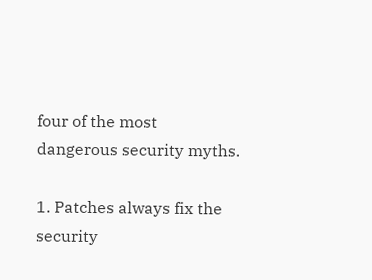four of the most
dangerous security myths.

1. Patches always fix the security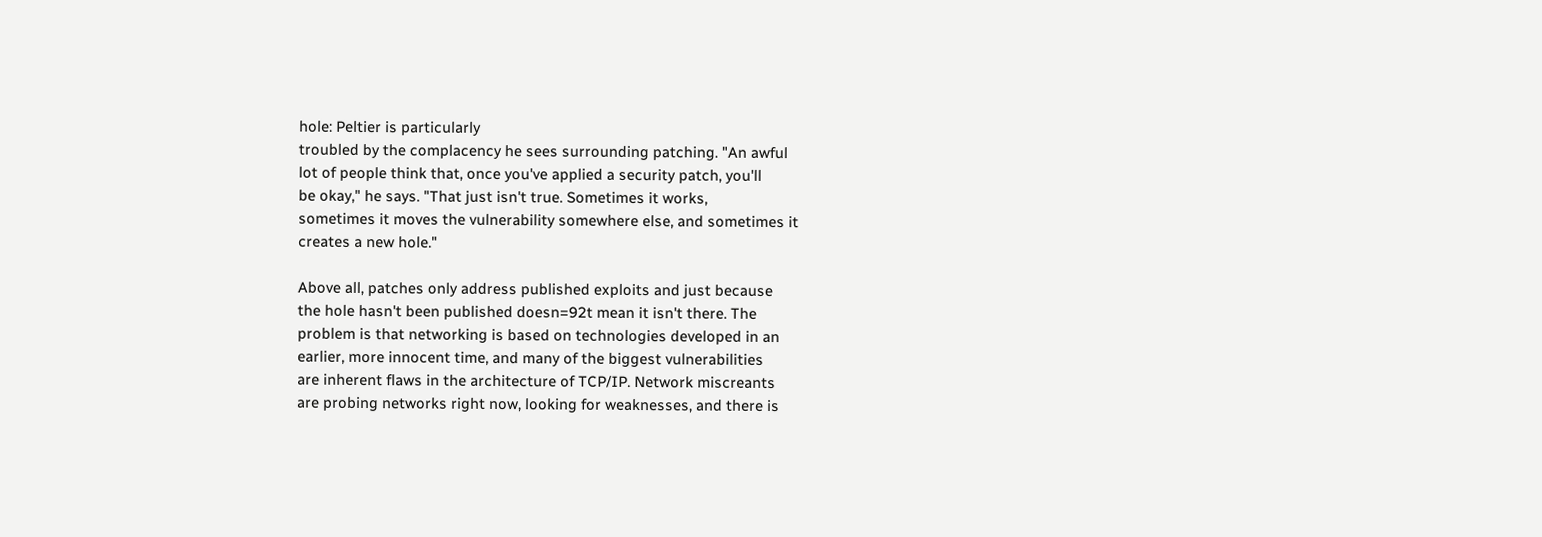hole: Peltier is particularly
troubled by the complacency he sees surrounding patching. "An awful
lot of people think that, once you've applied a security patch, you'll
be okay," he says. "That just isn't true. Sometimes it works,
sometimes it moves the vulnerability somewhere else, and sometimes it
creates a new hole."

Above all, patches only address published exploits and just because
the hole hasn't been published doesn=92t mean it isn't there. The
problem is that networking is based on technologies developed in an
earlier, more innocent time, and many of the biggest vulnerabilities
are inherent flaws in the architecture of TCP/IP. Network miscreants
are probing networks right now, looking for weaknesses, and there is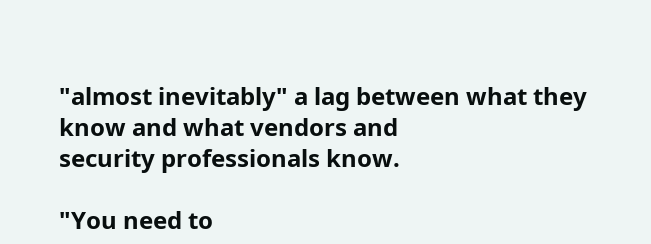"almost inevitably" a lag between what they know and what vendors and
security professionals know.

"You need to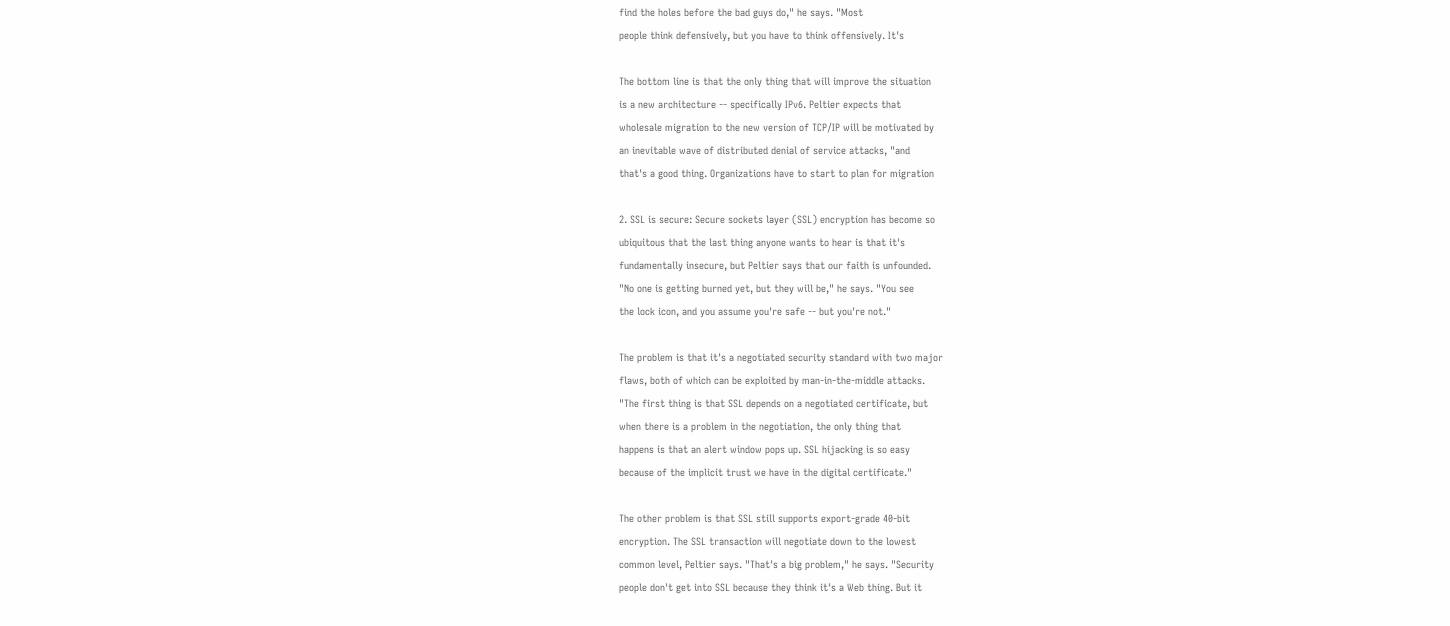find the holes before the bad guys do," he says. "Most
people think defensively, but you have to think offensively. It's

The bottom line is that the only thing that will improve the situation
is a new architecture -- specifically IPv6. Peltier expects that
wholesale migration to the new version of TCP/IP will be motivated by
an inevitable wave of distributed denial of service attacks, "and
that's a good thing. Organizations have to start to plan for migration

2. SSL is secure: Secure sockets layer (SSL) encryption has become so
ubiquitous that the last thing anyone wants to hear is that it's
fundamentally insecure, but Peltier says that our faith is unfounded.
"No one is getting burned yet, but they will be," he says. "You see
the lock icon, and you assume you're safe -- but you're not."

The problem is that it's a negotiated security standard with two major
flaws, both of which can be exploited by man-in-the-middle attacks.
"The first thing is that SSL depends on a negotiated certificate, but
when there is a problem in the negotiation, the only thing that
happens is that an alert window pops up. SSL hijacking is so easy
because of the implicit trust we have in the digital certificate."

The other problem is that SSL still supports export-grade 40-bit
encryption. The SSL transaction will negotiate down to the lowest
common level, Peltier says. "That's a big problem," he says. "Security
people don't get into SSL because they think it's a Web thing. But it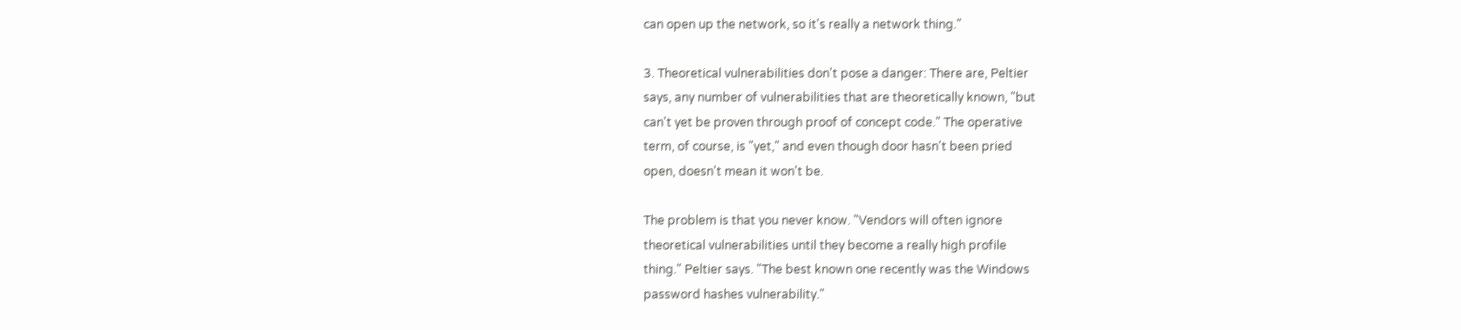can open up the network, so it's really a network thing."

3. Theoretical vulnerabilities don't pose a danger: There are, Peltier
says, any number of vulnerabilities that are theoretically known, "but
can't yet be proven through proof of concept code." The operative
term, of course, is "yet," and even though door hasn't been pried
open, doesn't mean it won't be.

The problem is that you never know. "Vendors will often ignore
theoretical vulnerabilities until they become a really high profile
thing." Peltier says. "The best known one recently was the Windows
password hashes vulnerability."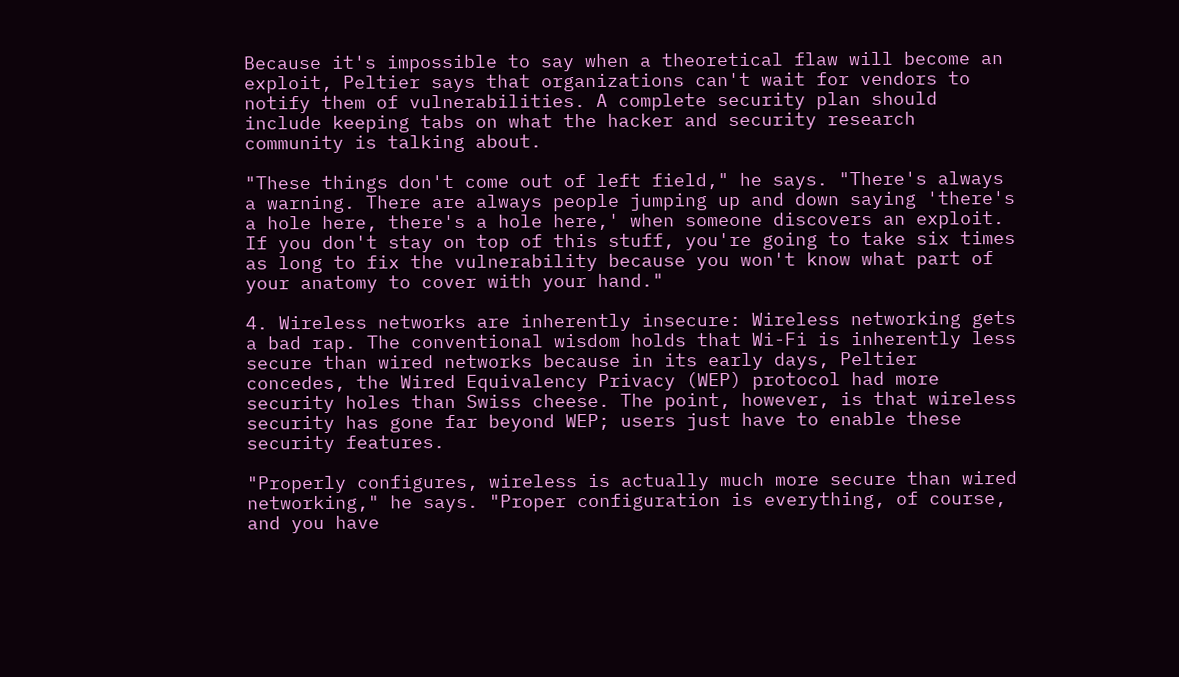Because it's impossible to say when a theoretical flaw will become an
exploit, Peltier says that organizations can't wait for vendors to
notify them of vulnerabilities. A complete security plan should
include keeping tabs on what the hacker and security research
community is talking about.

"These things don't come out of left field," he says. "There's always
a warning. There are always people jumping up and down saying 'there's
a hole here, there's a hole here,' when someone discovers an exploit.
If you don't stay on top of this stuff, you're going to take six times
as long to fix the vulnerability because you won't know what part of
your anatomy to cover with your hand."

4. Wireless networks are inherently insecure: Wireless networking gets
a bad rap. The conventional wisdom holds that Wi-Fi is inherently less
secure than wired networks because in its early days, Peltier
concedes, the Wired Equivalency Privacy (WEP) protocol had more
security holes than Swiss cheese. The point, however, is that wireless
security has gone far beyond WEP; users just have to enable these
security features.

"Properly configures, wireless is actually much more secure than wired
networking," he says. "Proper configuration is everything, of course,
and you have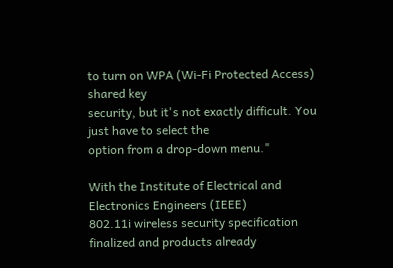to turn on WPA (Wi-Fi Protected Access) shared key
security, but it's not exactly difficult. You just have to select the
option from a drop-down menu."

With the Institute of Electrical and Electronics Engineers (IEEE)
802.11i wireless security specification finalized and products already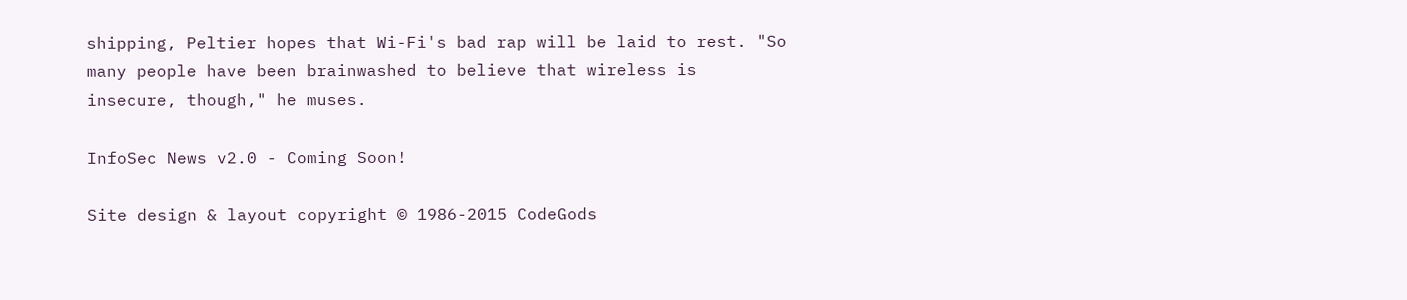shipping, Peltier hopes that Wi-Fi's bad rap will be laid to rest. "So
many people have been brainwashed to believe that wireless is
insecure, though," he muses.

InfoSec News v2.0 - Coming Soon!

Site design & layout copyright © 1986-2015 CodeGods